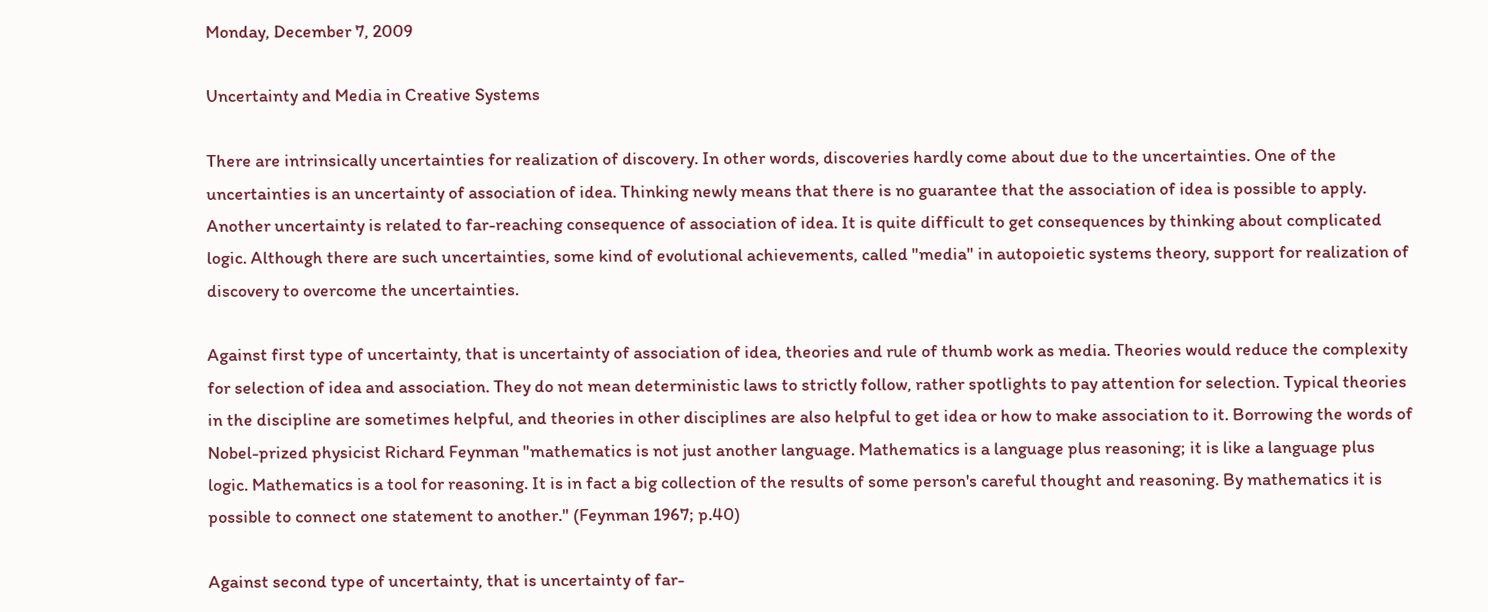Monday, December 7, 2009

Uncertainty and Media in Creative Systems

There are intrinsically uncertainties for realization of discovery. In other words, discoveries hardly come about due to the uncertainties. One of the uncertainties is an uncertainty of association of idea. Thinking newly means that there is no guarantee that the association of idea is possible to apply. Another uncertainty is related to far-reaching consequence of association of idea. It is quite difficult to get consequences by thinking about complicated logic. Although there are such uncertainties, some kind of evolutional achievements, called "media" in autopoietic systems theory, support for realization of discovery to overcome the uncertainties.

Against first type of uncertainty, that is uncertainty of association of idea, theories and rule of thumb work as media. Theories would reduce the complexity for selection of idea and association. They do not mean deterministic laws to strictly follow, rather spotlights to pay attention for selection. Typical theories in the discipline are sometimes helpful, and theories in other disciplines are also helpful to get idea or how to make association to it. Borrowing the words of Nobel-prized physicist Richard Feynman "mathematics is not just another language. Mathematics is a language plus reasoning; it is like a language plus logic. Mathematics is a tool for reasoning. It is in fact a big collection of the results of some person's careful thought and reasoning. By mathematics it is possible to connect one statement to another." (Feynman 1967; p.40)

Against second type of uncertainty, that is uncertainty of far-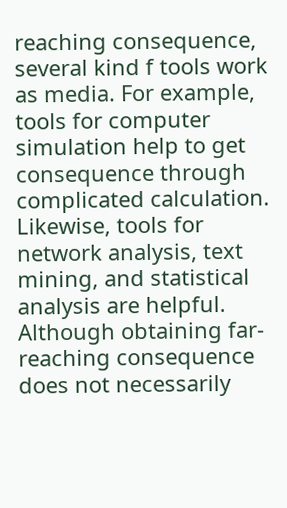reaching consequence, several kind f tools work as media. For example, tools for computer simulation help to get consequence through complicated calculation. Likewise, tools for network analysis, text mining, and statistical analysis are helpful. Although obtaining far-reaching consequence does not necessarily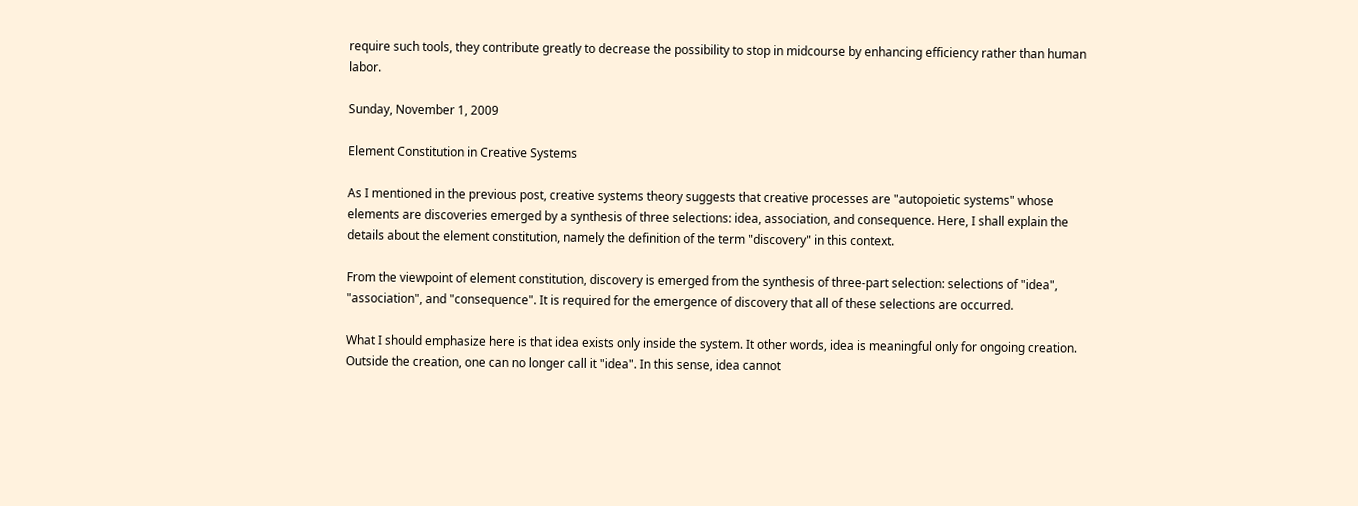require such tools, they contribute greatly to decrease the possibility to stop in midcourse by enhancing efficiency rather than human labor.

Sunday, November 1, 2009

Element Constitution in Creative Systems

As I mentioned in the previous post, creative systems theory suggests that creative processes are "autopoietic systems" whose elements are discoveries emerged by a synthesis of three selections: idea, association, and consequence. Here, I shall explain the details about the element constitution, namely the definition of the term "discovery" in this context.

From the viewpoint of element constitution, discovery is emerged from the synthesis of three-part selection: selections of "idea", "association", and "consequence". It is required for the emergence of discovery that all of these selections are occurred.

What I should emphasize here is that idea exists only inside the system. It other words, idea is meaningful only for ongoing creation. Outside the creation, one can no longer call it "idea". In this sense, idea cannot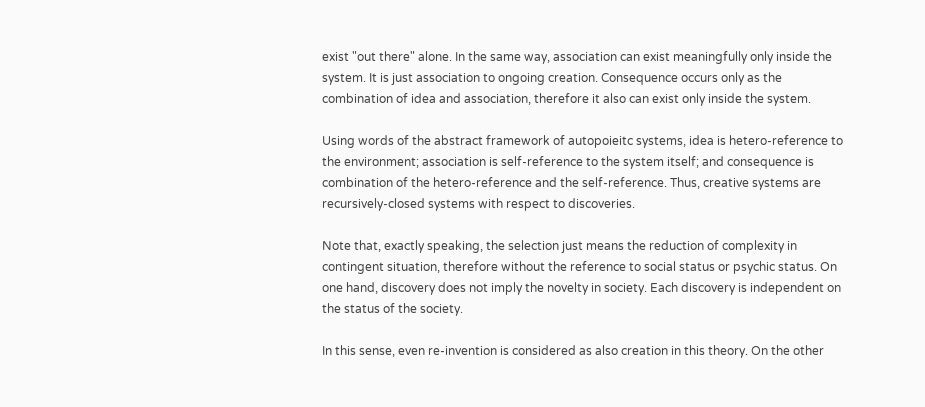exist "out there" alone. In the same way, association can exist meaningfully only inside the system. It is just association to ongoing creation. Consequence occurs only as the combination of idea and association, therefore it also can exist only inside the system.

Using words of the abstract framework of autopoieitc systems, idea is hetero-reference to the environment; association is self-reference to the system itself; and consequence is combination of the hetero-reference and the self-reference. Thus, creative systems are recursively-closed systems with respect to discoveries.

Note that, exactly speaking, the selection just means the reduction of complexity in contingent situation, therefore without the reference to social status or psychic status. On one hand, discovery does not imply the novelty in society. Each discovery is independent on the status of the society.

In this sense, even re-invention is considered as also creation in this theory. On the other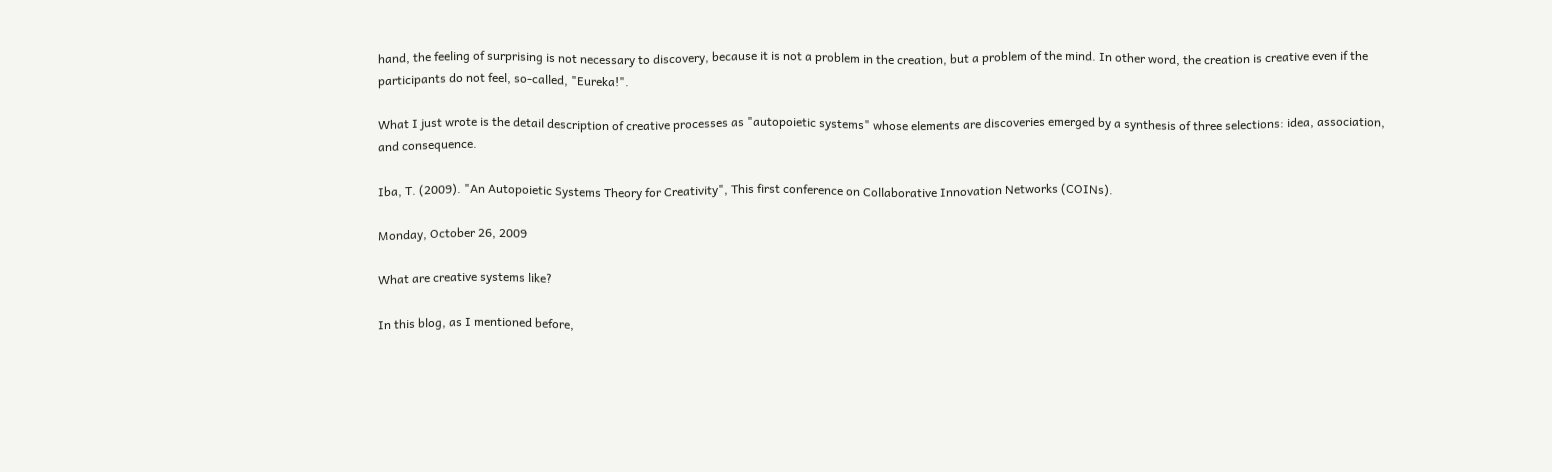hand, the feeling of surprising is not necessary to discovery, because it is not a problem in the creation, but a problem of the mind. In other word, the creation is creative even if the participants do not feel, so-called, "Eureka!".

What I just wrote is the detail description of creative processes as "autopoietic systems" whose elements are discoveries emerged by a synthesis of three selections: idea, association, and consequence.

Iba, T. (2009). "An Autopoietic Systems Theory for Creativity", This first conference on Collaborative Innovation Networks (COINs).

Monday, October 26, 2009

What are creative systems like?

In this blog, as I mentioned before,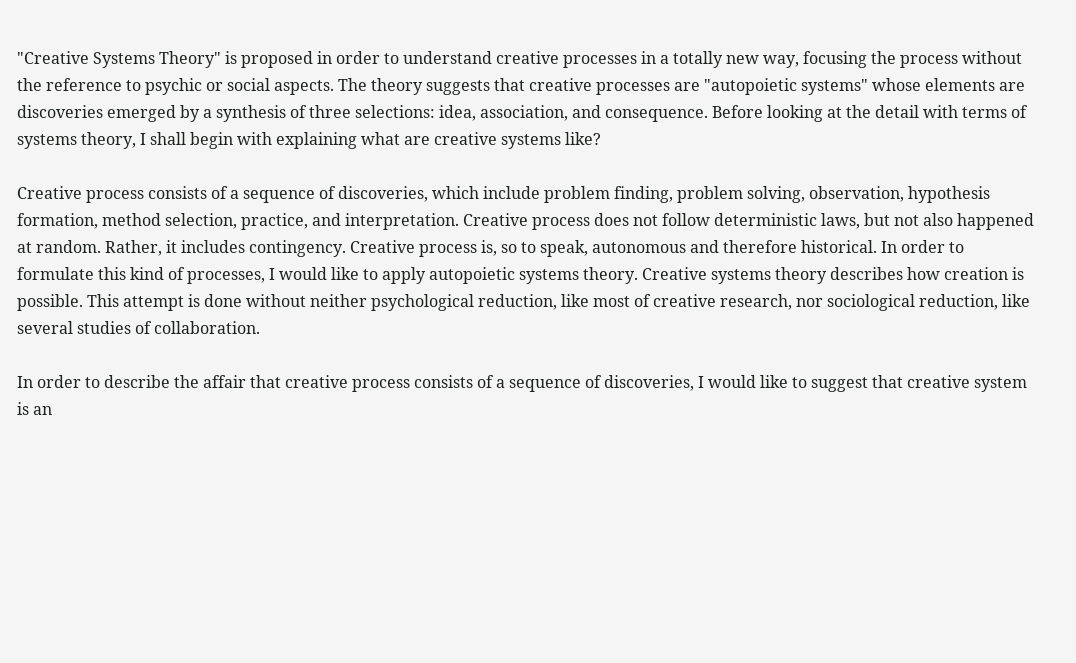"Creative Systems Theory" is proposed in order to understand creative processes in a totally new way, focusing the process without the reference to psychic or social aspects. The theory suggests that creative processes are "autopoietic systems" whose elements are discoveries emerged by a synthesis of three selections: idea, association, and consequence. Before looking at the detail with terms of systems theory, I shall begin with explaining what are creative systems like?

Creative process consists of a sequence of discoveries, which include problem finding, problem solving, observation, hypothesis formation, method selection, practice, and interpretation. Creative process does not follow deterministic laws, but not also happened at random. Rather, it includes contingency. Creative process is, so to speak, autonomous and therefore historical. In order to formulate this kind of processes, I would like to apply autopoietic systems theory. Creative systems theory describes how creation is possible. This attempt is done without neither psychological reduction, like most of creative research, nor sociological reduction, like several studies of collaboration.

In order to describe the affair that creative process consists of a sequence of discoveries, I would like to suggest that creative system is an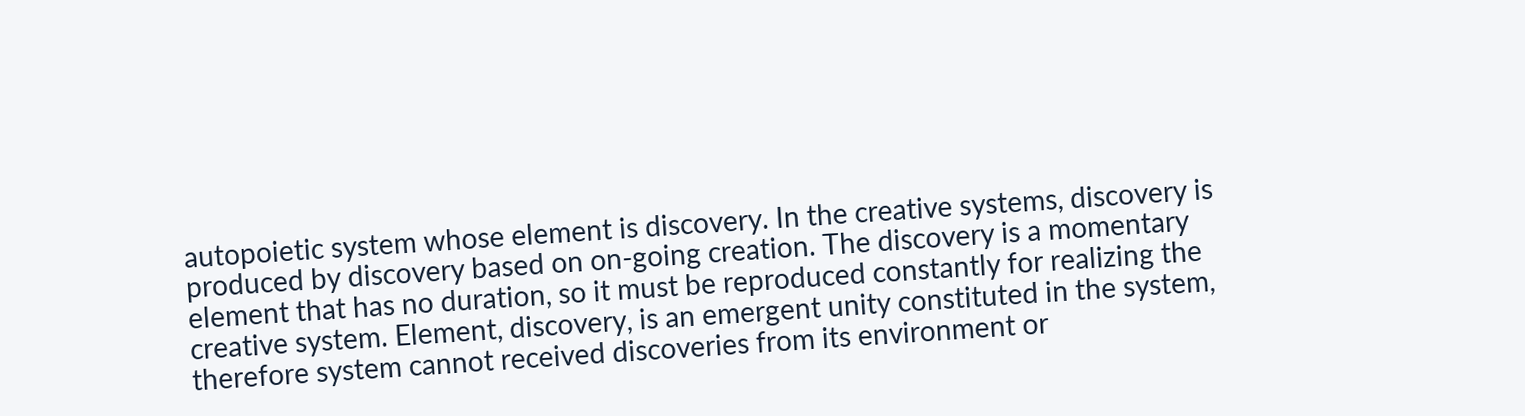autopoietic system whose element is discovery. In the creative systems, discovery is produced by discovery based on on-going creation. The discovery is a momentary element that has no duration, so it must be reproduced constantly for realizing the creative system. Element, discovery, is an emergent unity constituted in the system, therefore system cannot received discoveries from its environment or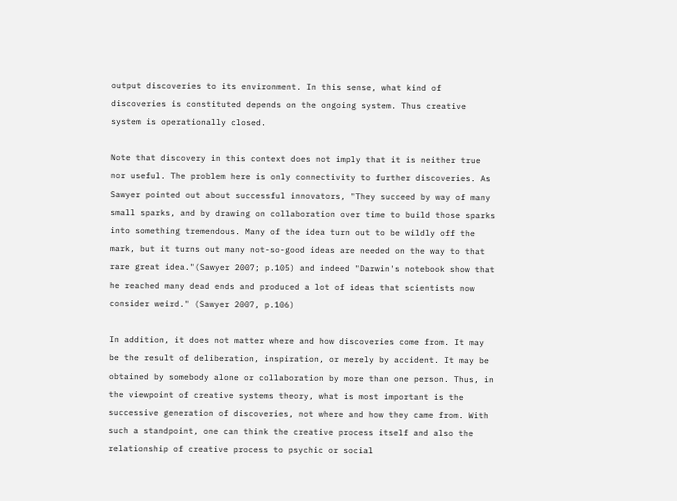output discoveries to its environment. In this sense, what kind of discoveries is constituted depends on the ongoing system. Thus creative system is operationally closed.

Note that discovery in this context does not imply that it is neither true nor useful. The problem here is only connectivity to further discoveries. As Sawyer pointed out about successful innovators, "They succeed by way of many small sparks, and by drawing on collaboration over time to build those sparks into something tremendous. Many of the idea turn out to be wildly off the mark, but it turns out many not-so-good ideas are needed on the way to that rare great idea."(Sawyer 2007; p.105) and indeed "Darwin's notebook show that he reached many dead ends and produced a lot of ideas that scientists now consider weird." (Sawyer 2007, p.106)

In addition, it does not matter where and how discoveries come from. It may be the result of deliberation, inspiration, or merely by accident. It may be obtained by somebody alone or collaboration by more than one person. Thus, in the viewpoint of creative systems theory, what is most important is the successive generation of discoveries, not where and how they came from. With such a standpoint, one can think the creative process itself and also the relationship of creative process to psychic or social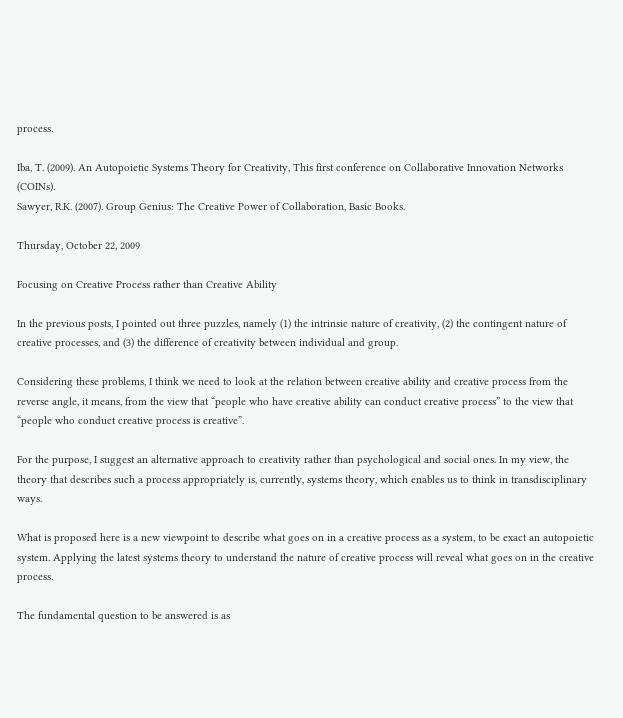process.

Iba, T. (2009). An Autopoietic Systems Theory for Creativity, This first conference on Collaborative Innovation Networks (COINs).
Sawyer, R.K. (2007). Group Genius: The Creative Power of Collaboration, Basic Books.

Thursday, October 22, 2009

Focusing on Creative Process rather than Creative Ability

In the previous posts, I pointed out three puzzles, namely (1) the intrinsic nature of creativity, (2) the contingent nature of creative processes, and (3) the difference of creativity between individual and group.

Considering these problems, I think we need to look at the relation between creative ability and creative process from the reverse angle, it means, from the view that “people who have creative ability can conduct creative process” to the view that “people who conduct creative process is creative”.

For the purpose, I suggest an alternative approach to creativity rather than psychological and social ones. In my view, the theory that describes such a process appropriately is, currently, systems theory, which enables us to think in transdisciplinary ways.

What is proposed here is a new viewpoint to describe what goes on in a creative process as a system, to be exact an autopoietic system. Applying the latest systems theory to understand the nature of creative process will reveal what goes on in the creative process.

The fundamental question to be answered is as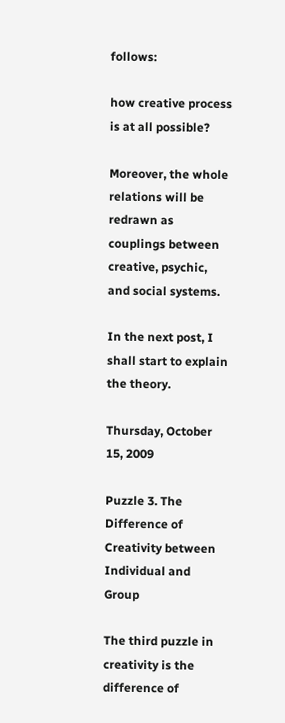follows:

how creative process is at all possible?

Moreover, the whole relations will be redrawn as couplings between creative, psychic, and social systems.

In the next post, I shall start to explain the theory.

Thursday, October 15, 2009

Puzzle 3. The Difference of Creativity between Individual and Group

The third puzzle in creativity is the difference of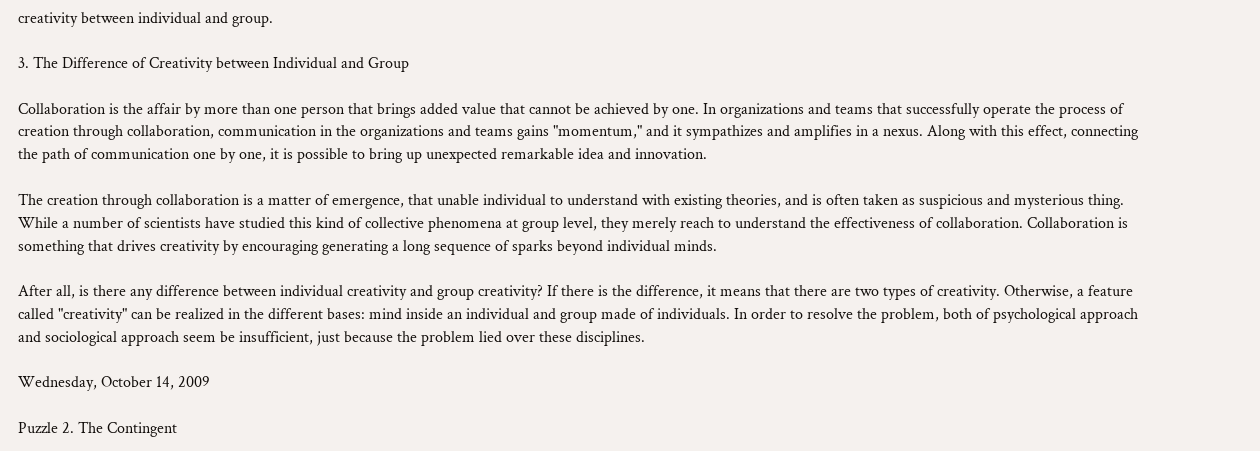creativity between individual and group.

3. The Difference of Creativity between Individual and Group

Collaboration is the affair by more than one person that brings added value that cannot be achieved by one. In organizations and teams that successfully operate the process of creation through collaboration, communication in the organizations and teams gains "momentum," and it sympathizes and amplifies in a nexus. Along with this effect, connecting the path of communication one by one, it is possible to bring up unexpected remarkable idea and innovation.

The creation through collaboration is a matter of emergence, that unable individual to understand with existing theories, and is often taken as suspicious and mysterious thing. While a number of scientists have studied this kind of collective phenomena at group level, they merely reach to understand the effectiveness of collaboration. Collaboration is something that drives creativity by encouraging generating a long sequence of sparks beyond individual minds.

After all, is there any difference between individual creativity and group creativity? If there is the difference, it means that there are two types of creativity. Otherwise, a feature called "creativity" can be realized in the different bases: mind inside an individual and group made of individuals. In order to resolve the problem, both of psychological approach and sociological approach seem be insufficient, just because the problem lied over these disciplines.

Wednesday, October 14, 2009

Puzzle 2. The Contingent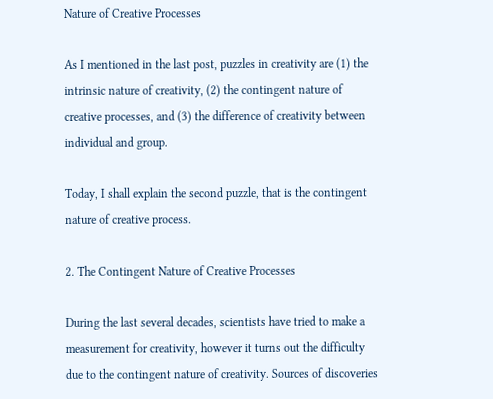Nature of Creative Processes

As I mentioned in the last post, puzzles in creativity are (1) the intrinsic nature of creativity, (2) the contingent nature of creative processes, and (3) the difference of creativity between individual and group.

Today, I shall explain the second puzzle, that is the contingent nature of creative process.

2. The Contingent Nature of Creative Processes

During the last several decades, scientists have tried to make a measurement for creativity, however it turns out the difficulty due to the contingent nature of creativity. Sources of discoveries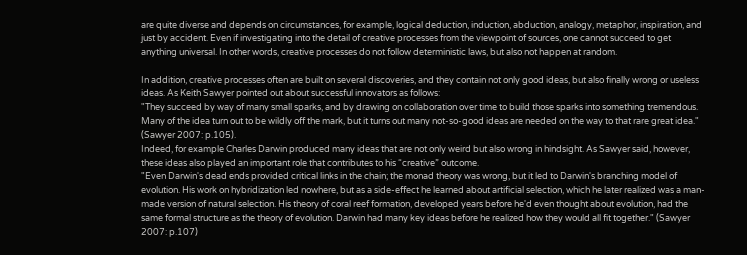are quite diverse and depends on circumstances, for example, logical deduction, induction, abduction, analogy, metaphor, inspiration, and just by accident. Even if investigating into the detail of creative processes from the viewpoint of sources, one cannot succeed to get anything universal. In other words, creative processes do not follow deterministic laws, but also not happen at random.

In addition, creative processes often are built on several discoveries, and they contain not only good ideas, but also finally wrong or useless ideas. As Keith Sawyer pointed out about successful innovators as follows:
"They succeed by way of many small sparks, and by drawing on collaboration over time to build those sparks into something tremendous. Many of the idea turn out to be wildly off the mark, but it turns out many not-so-good ideas are needed on the way to that rare great idea." (Sawyer 2007: p.105).
Indeed, for example Charles Darwin produced many ideas that are not only weird but also wrong in hindsight. As Sawyer said, however, these ideas also played an important role that contributes to his “creative” outcome.
"Even Darwin's dead ends provided critical links in the chain; the monad theory was wrong, but it led to Darwin's branching model of evolution. His work on hybridization led nowhere, but as a side-effect he learned about artificial selection, which he later realized was a man-made version of natural selection. His theory of coral reef formation, developed years before he'd even thought about evolution, had the same formal structure as the theory of evolution. Darwin had many key ideas before he realized how they would all fit together." (Sawyer 2007: p.107)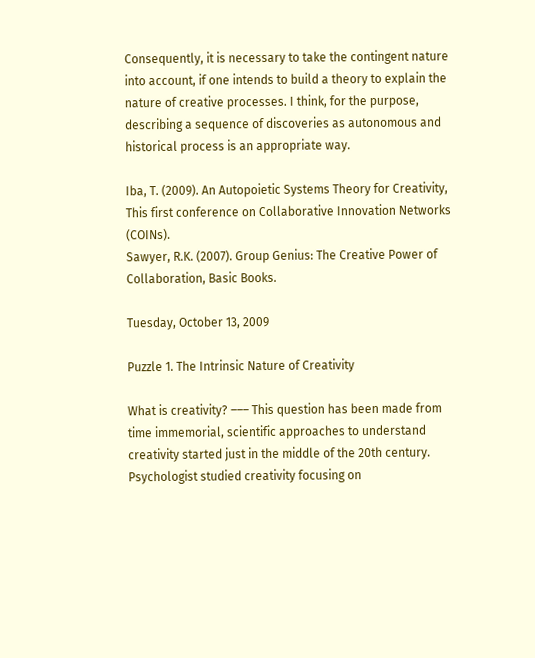Consequently, it is necessary to take the contingent nature into account, if one intends to build a theory to explain the nature of creative processes. I think, for the purpose, describing a sequence of discoveries as autonomous and historical process is an appropriate way.

Iba, T. (2009). An Autopoietic Systems Theory for Creativity, This first conference on Collaborative Innovation Networks (COINs).
Sawyer, R.K. (2007). Group Genius: The Creative Power of Collaboration, Basic Books.

Tuesday, October 13, 2009

Puzzle 1. The Intrinsic Nature of Creativity

What is creativity? ––– This question has been made from time immemorial, scientific approaches to understand creativity started just in the middle of the 20th century. Psychologist studied creativity focusing on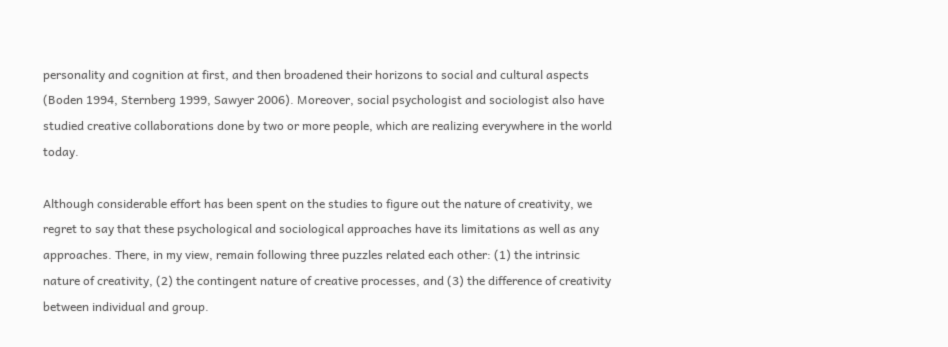personality and cognition at first, and then broadened their horizons to social and cultural aspects (Boden 1994, Sternberg 1999, Sawyer 2006). Moreover, social psychologist and sociologist also have studied creative collaborations done by two or more people, which are realizing everywhere in the world today.

Although considerable effort has been spent on the studies to figure out the nature of creativity, we regret to say that these psychological and sociological approaches have its limitations as well as any approaches. There, in my view, remain following three puzzles related each other: (1) the intrinsic nature of creativity, (2) the contingent nature of creative processes, and (3) the difference of creativity between individual and group.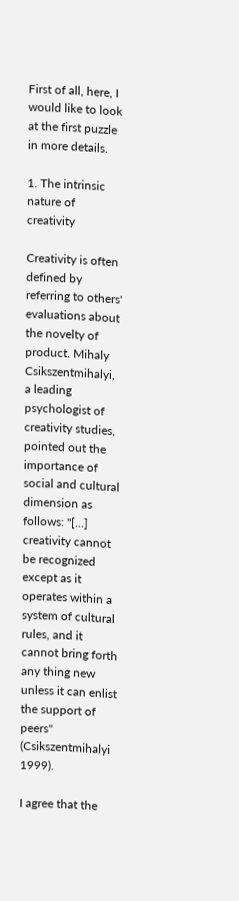First of all, here, I would like to look at the first puzzle in more details.

1. The intrinsic nature of creativity

Creativity is often defined by referring to others' evaluations about the novelty of product. Mihaly Csikszentmihalyi, a leading psychologist of creativity studies, pointed out the importance of social and cultural dimension as follows: "[...] creativity cannot be recognized except as it operates within a system of cultural rules, and it cannot bring forth any thing new unless it can enlist the support of peers" (Csikszentmihalyi 1999).

I agree that the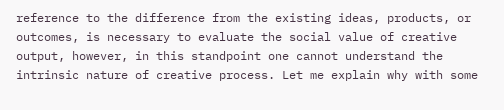reference to the difference from the existing ideas, products, or outcomes, is necessary to evaluate the social value of creative output, however, in this standpoint one cannot understand the intrinsic nature of creative process. Let me explain why with some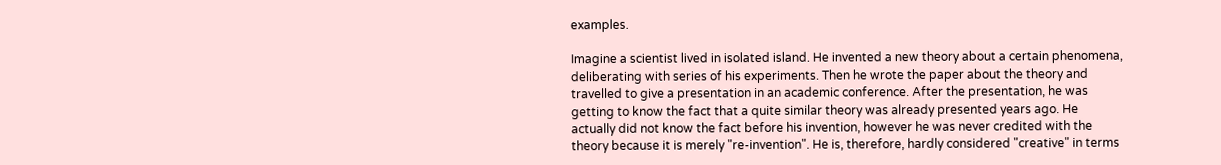examples.

Imagine a scientist lived in isolated island. He invented a new theory about a certain phenomena, deliberating with series of his experiments. Then he wrote the paper about the theory and travelled to give a presentation in an academic conference. After the presentation, he was getting to know the fact that a quite similar theory was already presented years ago. He actually did not know the fact before his invention, however he was never credited with the theory because it is merely "re-invention". He is, therefore, hardly considered "creative" in terms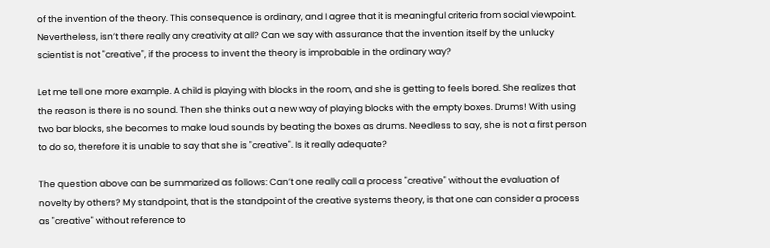of the invention of the theory. This consequence is ordinary, and I agree that it is meaningful criteria from social viewpoint. Nevertheless, isn’t there really any creativity at all? Can we say with assurance that the invention itself by the unlucky scientist is not "creative", if the process to invent the theory is improbable in the ordinary way?

Let me tell one more example. A child is playing with blocks in the room, and she is getting to feels bored. She realizes that the reason is there is no sound. Then she thinks out a new way of playing blocks with the empty boxes. Drums! With using two bar blocks, she becomes to make loud sounds by beating the boxes as drums. Needless to say, she is not a first person to do so, therefore it is unable to say that she is "creative". Is it really adequate?

The question above can be summarized as follows: Can’t one really call a process "creative" without the evaluation of novelty by others? My standpoint, that is the standpoint of the creative systems theory, is that one can consider a process as "creative" without reference to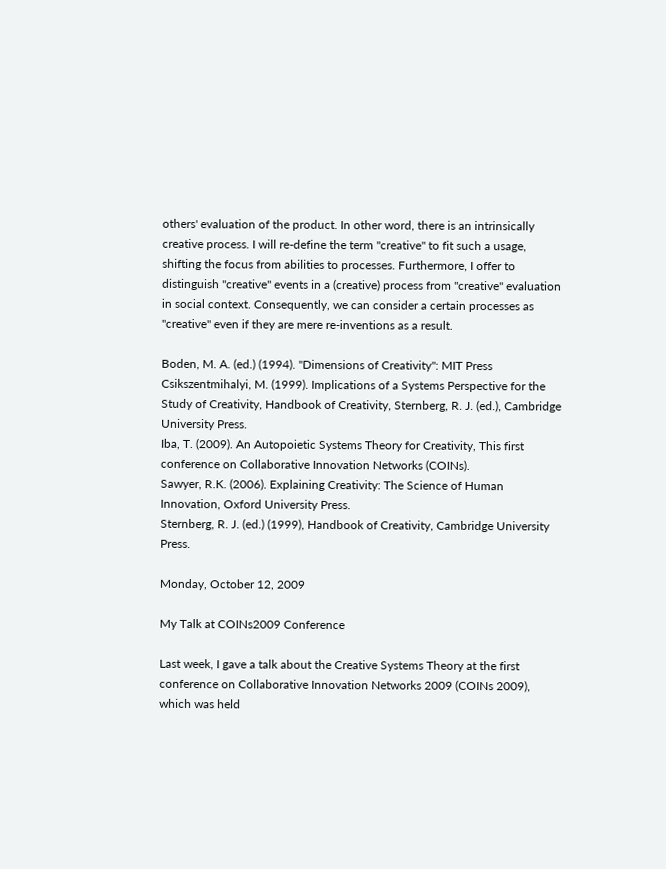others' evaluation of the product. In other word, there is an intrinsically creative process. I will re-define the term "creative" to fit such a usage, shifting the focus from abilities to processes. Furthermore, I offer to distinguish "creative" events in a (creative) process from "creative" evaluation in social context. Consequently, we can consider a certain processes as "creative" even if they are mere re-inventions as a result.

Boden, M. A. (ed.) (1994). "Dimensions of Creativity": MIT Press
Csikszentmihalyi, M. (1999). Implications of a Systems Perspective for the Study of Creativity, Handbook of Creativity, Sternberg, R. J. (ed.), Cambridge University Press.
Iba, T. (2009). An Autopoietic Systems Theory for Creativity, This first conference on Collaborative Innovation Networks (COINs).
Sawyer, R.K. (2006). Explaining Creativity: The Science of Human Innovation, Oxford University Press.
Sternberg, R. J. (ed.) (1999), Handbook of Creativity, Cambridge University Press.

Monday, October 12, 2009

My Talk at COINs2009 Conference

Last week, I gave a talk about the Creative Systems Theory at the first conference on Collaborative Innovation Networks 2009 (COINs 2009), which was held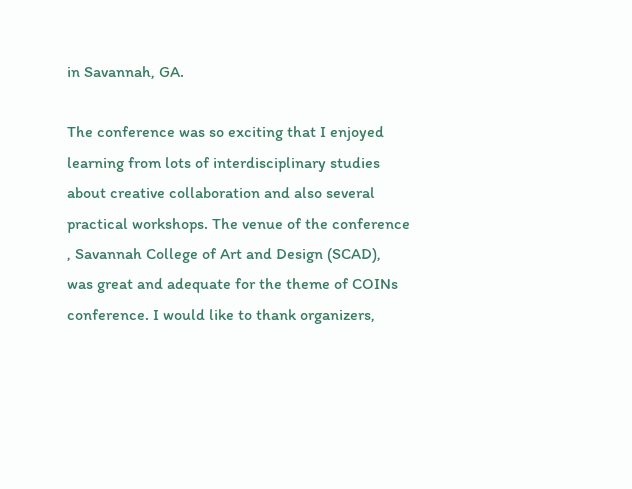in Savannah, GA.

The conference was so exciting that I enjoyed learning from lots of interdisciplinary studies about creative collaboration and also several practical workshops. The venue of the conference , Savannah College of Art and Design (SCAD), was great and adequate for the theme of COINs conference. I would like to thank organizers,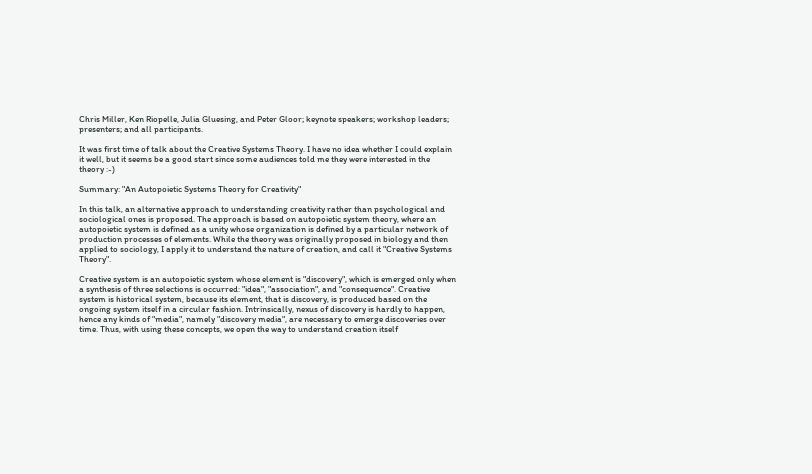Chris Miller, Ken Riopelle, Julia Gluesing, and Peter Gloor; keynote speakers; workshop leaders; presenters; and all participants.

It was first time of talk about the Creative Systems Theory. I have no idea whether I could explain it well, but it seems be a good start since some audiences told me they were interested in the theory :-)

Summary: "An Autopoietic Systems Theory for Creativity"

In this talk, an alternative approach to understanding creativity rather than psychological and sociological ones is proposed. The approach is based on autopoietic system theory, where an autopoietic system is defined as a unity whose organization is defined by a particular network of production processes of elements. While the theory was originally proposed in biology and then applied to sociology, I apply it to understand the nature of creation, and call it "Creative Systems Theory".

Creative system is an autopoietic system whose element is "discovery", which is emerged only when a synthesis of three selections is occurred: "idea", "association", and "consequence". Creative system is historical system, because its element, that is discovery, is produced based on the ongoing system itself in a circular fashion. Intrinsically, nexus of discovery is hardly to happen, hence any kinds of "media", namely "discovery media", are necessary to emerge discoveries over time. Thus, with using these concepts, we open the way to understand creation itself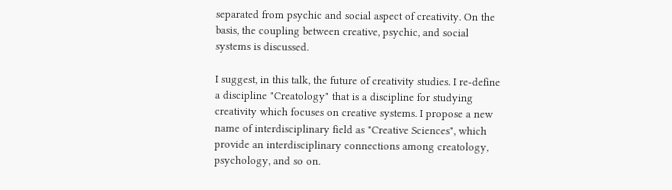separated from psychic and social aspect of creativity. On the basis, the coupling between creative, psychic, and social systems is discussed.

I suggest, in this talk, the future of creativity studies. I re-define a discipline "Creatology" that is a discipline for studying creativity which focuses on creative systems. I propose a new name of interdisciplinary field as "Creative Sciences", which provide an interdisciplinary connections among creatology, psychology, and so on.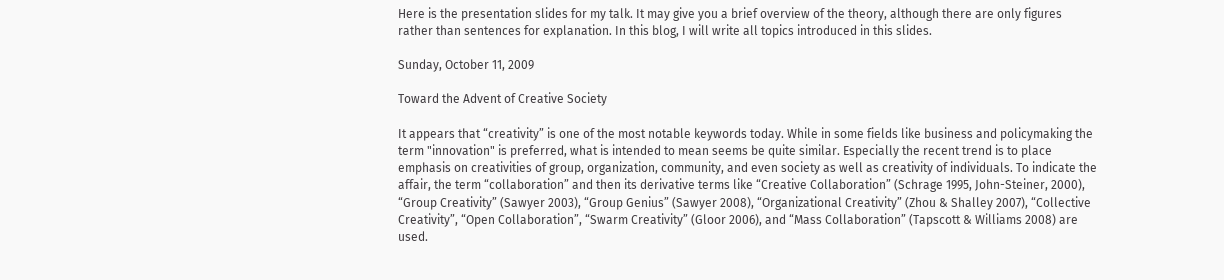Here is the presentation slides for my talk. It may give you a brief overview of the theory, although there are only figures rather than sentences for explanation. In this blog, I will write all topics introduced in this slides.

Sunday, October 11, 2009

Toward the Advent of Creative Society

It appears that “creativity” is one of the most notable keywords today. While in some fields like business and policymaking the term "innovation" is preferred, what is intended to mean seems be quite similar. Especially the recent trend is to place emphasis on creativities of group, organization, community, and even society as well as creativity of individuals. To indicate the affair, the term “collaboration” and then its derivative terms like “Creative Collaboration” (Schrage 1995, John-Steiner, 2000), “Group Creativity” (Sawyer 2003), “Group Genius” (Sawyer 2008), “Organizational Creativity” (Zhou & Shalley 2007), “Collective Creativity”, “Open Collaboration”, “Swarm Creativity” (Gloor 2006), and “Mass Collaboration” (Tapscott & Williams 2008) are used.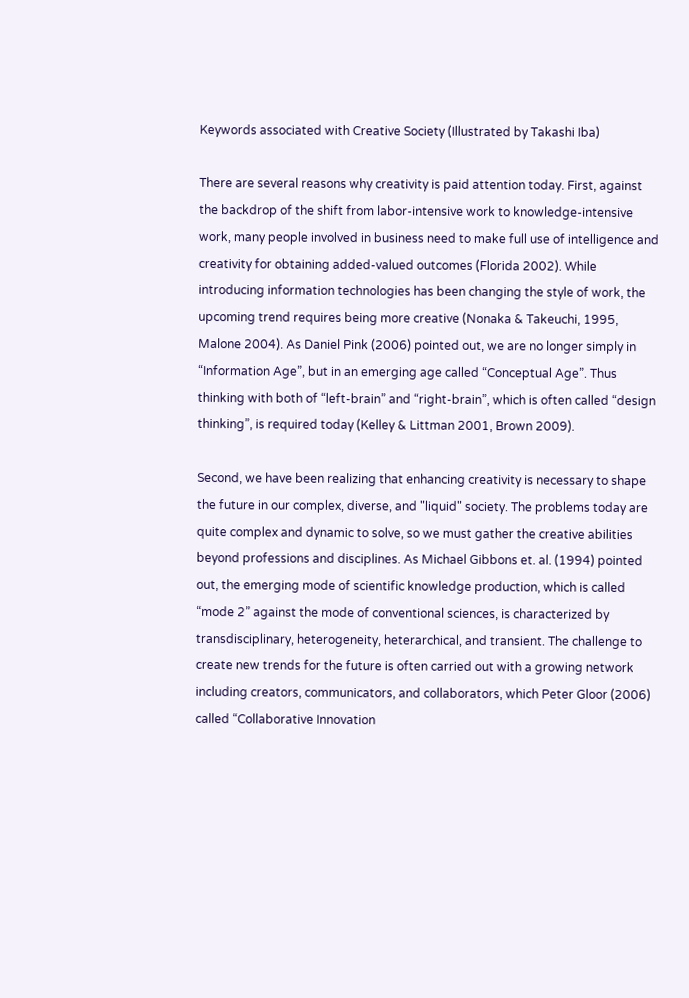Keywords associated with Creative Society (Illustrated by Takashi Iba)

There are several reasons why creativity is paid attention today. First, against the backdrop of the shift from labor-intensive work to knowledge-intensive work, many people involved in business need to make full use of intelligence and creativity for obtaining added-valued outcomes (Florida 2002). While introducing information technologies has been changing the style of work, the upcoming trend requires being more creative (Nonaka & Takeuchi, 1995, Malone 2004). As Daniel Pink (2006) pointed out, we are no longer simply in “Information Age”, but in an emerging age called “Conceptual Age”. Thus thinking with both of “left-brain” and “right-brain”, which is often called “design thinking”, is required today (Kelley & Littman 2001, Brown 2009).

Second, we have been realizing that enhancing creativity is necessary to shape the future in our complex, diverse, and "liquid" society. The problems today are quite complex and dynamic to solve, so we must gather the creative abilities beyond professions and disciplines. As Michael Gibbons et. al. (1994) pointed out, the emerging mode of scientific knowledge production, which is called “mode 2” against the mode of conventional sciences, is characterized by transdisciplinary, heterogeneity, heterarchical, and transient. The challenge to create new trends for the future is often carried out with a growing network including creators, communicators, and collaborators, which Peter Gloor (2006) called “Collaborative Innovation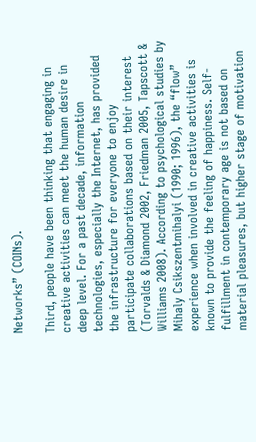Networks” (COINs).

Third, people have been thinking that engaging in creative activities can meet the human desire in deep level. For a past decade, information technologies, especially the Internet, has provided the infrastructure for everyone to enjoy participate collaborations based on their interest (Torvalds & Diamond 2002, Friedman 2005, Tapscott & Williams 2008). According to psychological studies by Mihaly Csikszentmihalyi (1990; 1996), the “flow” experience when involved in creative activities is known to provide the feeling of happiness. Self-fulfillment in contemporary age is not based on material pleasures, but higher stage of motivation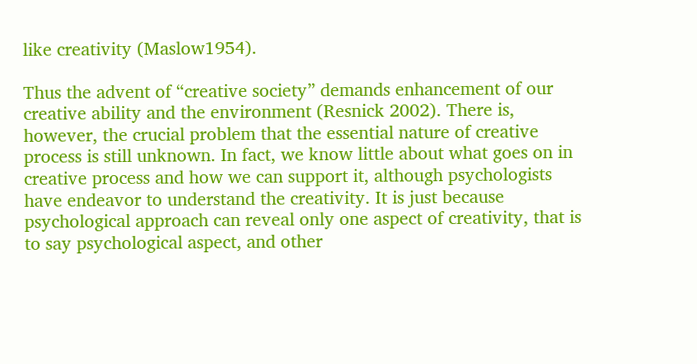like creativity (Maslow1954).

Thus the advent of “creative society” demands enhancement of our creative ability and the environment (Resnick 2002). There is, however, the crucial problem that the essential nature of creative process is still unknown. In fact, we know little about what goes on in creative process and how we can support it, although psychologists have endeavor to understand the creativity. It is just because psychological approach can reveal only one aspect of creativity, that is to say psychological aspect, and other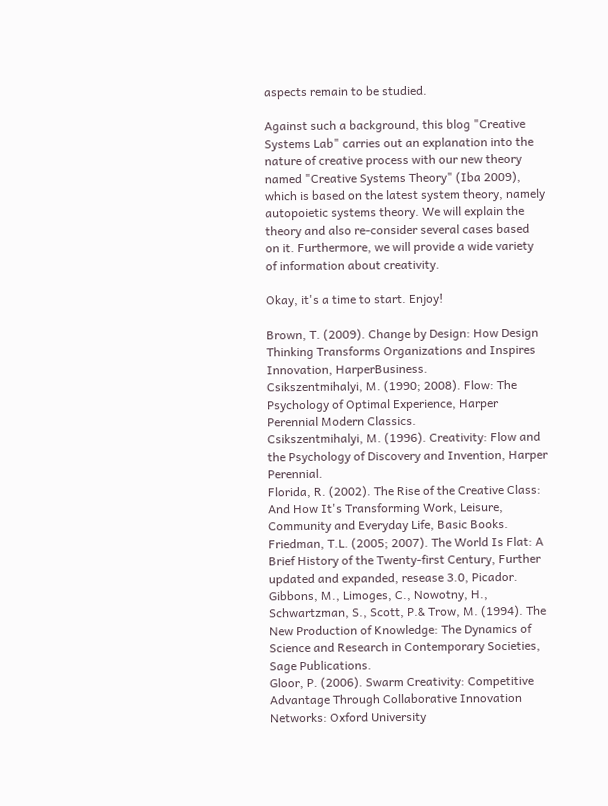aspects remain to be studied.

Against such a background, this blog "Creative Systems Lab" carries out an explanation into the nature of creative process with our new theory named "Creative Systems Theory" (Iba 2009), which is based on the latest system theory, namely autopoietic systems theory. We will explain the theory and also re-consider several cases based on it. Furthermore, we will provide a wide variety of information about creativity.

Okay, it's a time to start. Enjoy!

Brown, T. (2009). Change by Design: How Design Thinking Transforms Organizations and Inspires Innovation, HarperBusiness.
Csikszentmihalyi, M. (1990; 2008). Flow: The Psychology of Optimal Experience, Harper Perennial Modern Classics.
Csikszentmihalyi, M. (1996). Creativity: Flow and the Psychology of Discovery and Invention, Harper Perennial.
Florida, R. (2002). The Rise of the Creative Class: And How It's Transforming Work, Leisure, Community and Everyday Life, Basic Books.
Friedman, T.L. (2005; 2007). The World Is Flat: A Brief History of the Twenty-first Century, Further updated and expanded, resease 3.0, Picador.
Gibbons, M., Limoges, C., Nowotny, H., Schwartzman, S., Scott, P.& Trow, M. (1994). The New Production of Knowledge: The Dynamics of Science and Research in Contemporary Societies, Sage Publications.
Gloor, P. (2006). Swarm Creativity: Competitive Advantage Through Collaborative Innovation Networks: Oxford University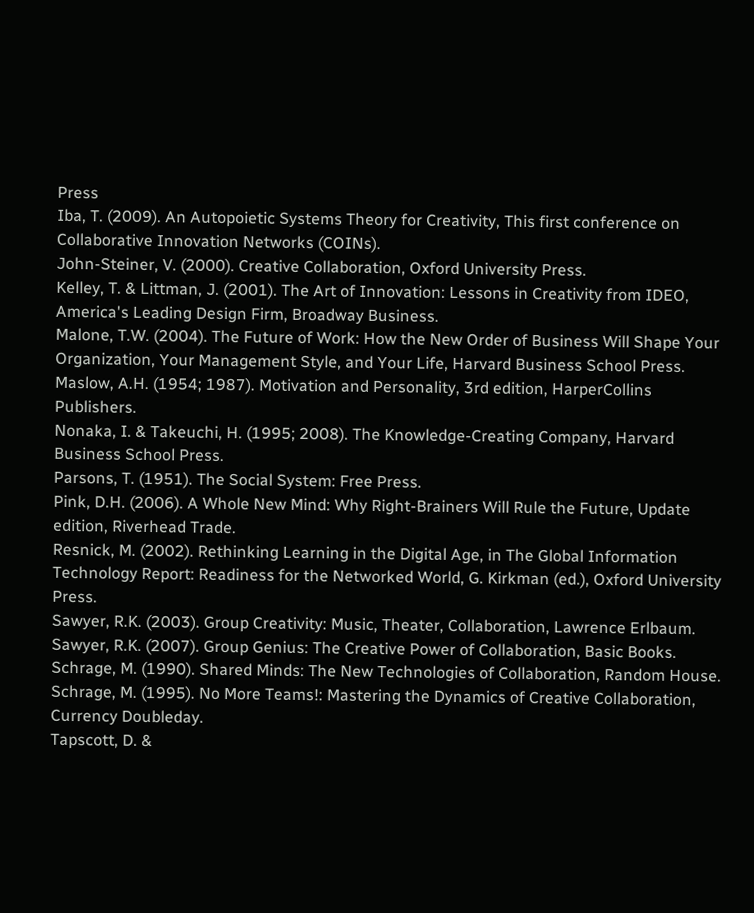Press
Iba, T. (2009). An Autopoietic Systems Theory for Creativity, This first conference on Collaborative Innovation Networks (COINs).
John-Steiner, V. (2000). Creative Collaboration, Oxford University Press.
Kelley, T. & Littman, J. (2001). The Art of Innovation: Lessons in Creativity from IDEO, America's Leading Design Firm, Broadway Business.
Malone, T.W. (2004). The Future of Work: How the New Order of Business Will Shape Your Organization, Your Management Style, and Your Life, Harvard Business School Press.
Maslow, A.H. (1954; 1987). Motivation and Personality, 3rd edition, HarperCollins Publishers.
Nonaka, I. & Takeuchi, H. (1995; 2008). The Knowledge-Creating Company, Harvard Business School Press.
Parsons, T. (1951). The Social System: Free Press.
Pink, D.H. (2006). A Whole New Mind: Why Right-Brainers Will Rule the Future, Update edition, Riverhead Trade.
Resnick, M. (2002). Rethinking Learning in the Digital Age, in The Global Information Technology Report: Readiness for the Networked World, G. Kirkman (ed.), Oxford University Press.
Sawyer, R.K. (2003). Group Creativity: Music, Theater, Collaboration, Lawrence Erlbaum.
Sawyer, R.K. (2007). Group Genius: The Creative Power of Collaboration, Basic Books.
Schrage, M. (1990). Shared Minds: The New Technologies of Collaboration, Random House.
Schrage, M. (1995). No More Teams!: Mastering the Dynamics of Creative Collaboration, Currency Doubleday.
Tapscott, D. &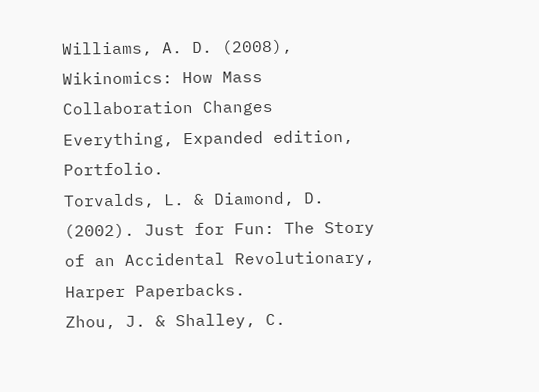Williams, A. D. (2008), Wikinomics: How Mass Collaboration Changes Everything, Expanded edition, Portfolio.
Torvalds, L. & Diamond, D. (2002). Just for Fun: The Story of an Accidental Revolutionary, Harper Paperbacks.
Zhou, J. & Shalley, C.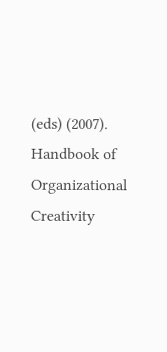(eds) (2007). Handbook of Organizational Creativity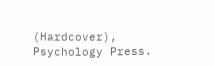(Hardcover), Psychology Press.